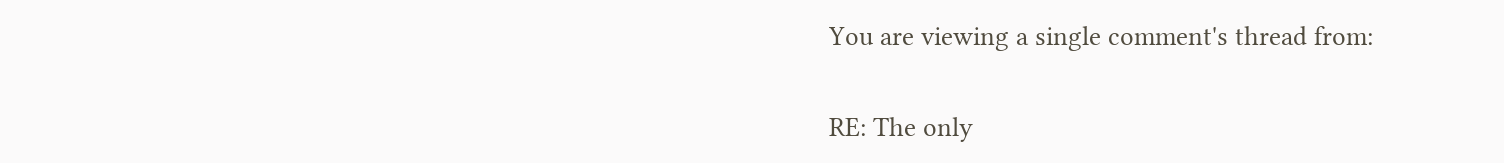You are viewing a single comment's thread from:

RE: The only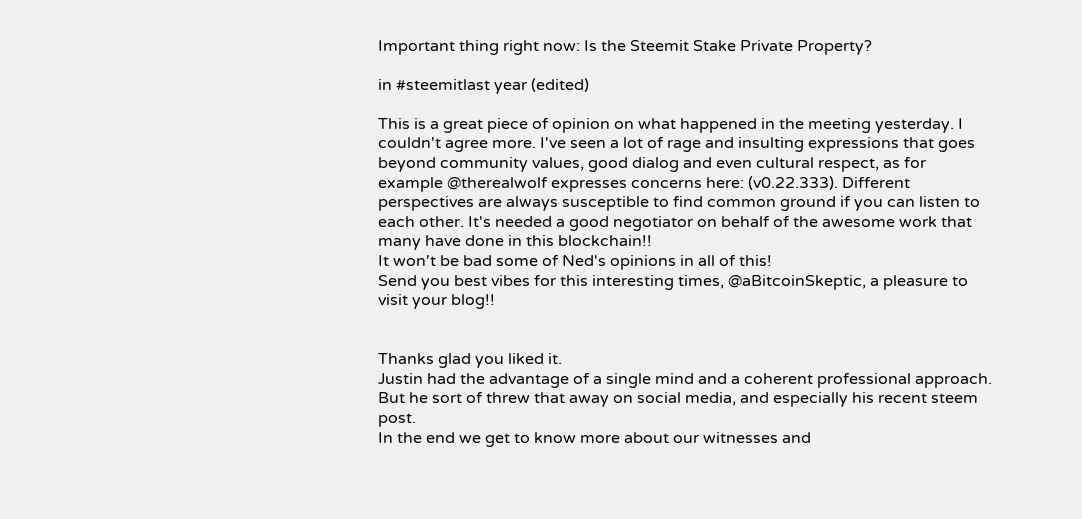Important thing right now: Is the Steemit Stake Private Property?

in #steemitlast year (edited)

This is a great piece of opinion on what happened in the meeting yesterday. I couldn't agree more. I've seen a lot of rage and insulting expressions that goes beyond community values, good dialog and even cultural respect, as for example @therealwolf expresses concerns here: (v0.22.333). Different perspectives are always susceptible to find common ground if you can listen to each other. It's needed a good negotiator on behalf of the awesome work that many have done in this blockchain!!
It won't be bad some of Ned's opinions in all of this!
Send you best vibes for this interesting times, @aBitcoinSkeptic, a pleasure to visit your blog!!


Thanks glad you liked it.
Justin had the advantage of a single mind and a coherent professional approach. But he sort of threw that away on social media, and especially his recent steem post.
In the end we get to know more about our witnesses and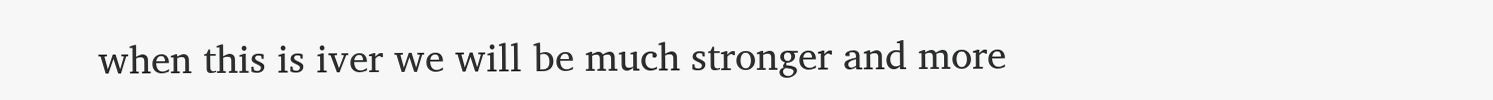when this is iver we will be much stronger and more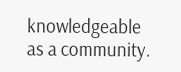knowledgeable as a community.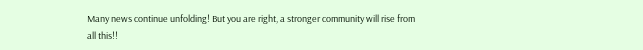Many news continue unfolding! But you are right, a stronger community will rise from all this!!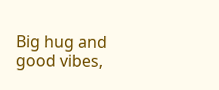Big hug and good vibes,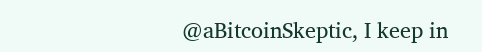@aBitcoinSkeptic, I keep in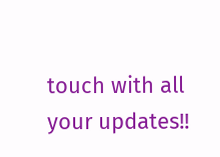touch with all your updates!!